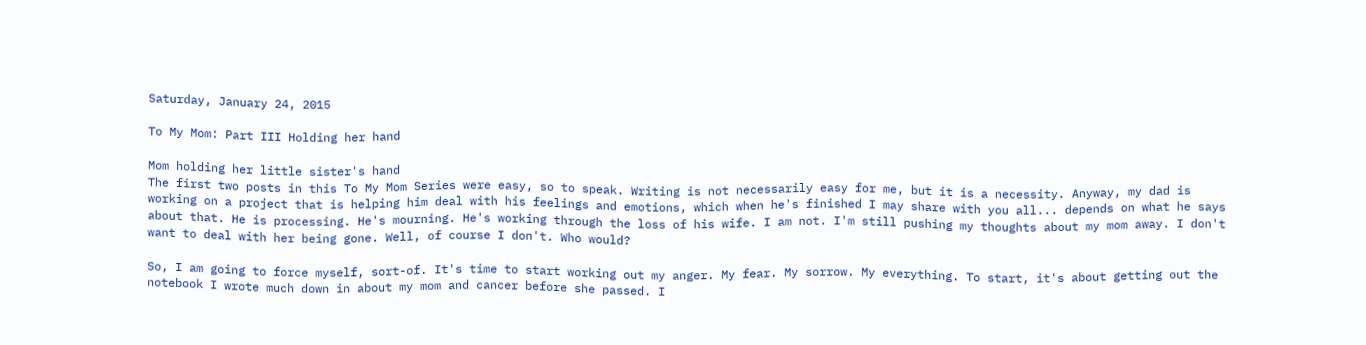Saturday, January 24, 2015

To My Mom: Part III Holding her hand

Mom holding her little sister's hand
The first two posts in this To My Mom Series were easy, so to speak. Writing is not necessarily easy for me, but it is a necessity. Anyway, my dad is working on a project that is helping him deal with his feelings and emotions, which when he's finished I may share with you all... depends on what he says about that. He is processing. He's mourning. He's working through the loss of his wife. I am not. I'm still pushing my thoughts about my mom away. I don't want to deal with her being gone. Well, of course I don't. Who would?

So, I am going to force myself, sort-of. It's time to start working out my anger. My fear. My sorrow. My everything. To start, it's about getting out the notebook I wrote much down in about my mom and cancer before she passed. I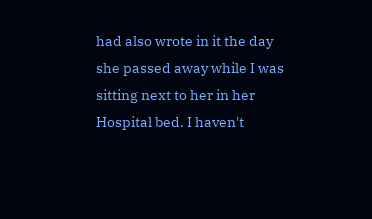had also wrote in it the day she passed away while I was sitting next to her in her Hospital bed. I haven't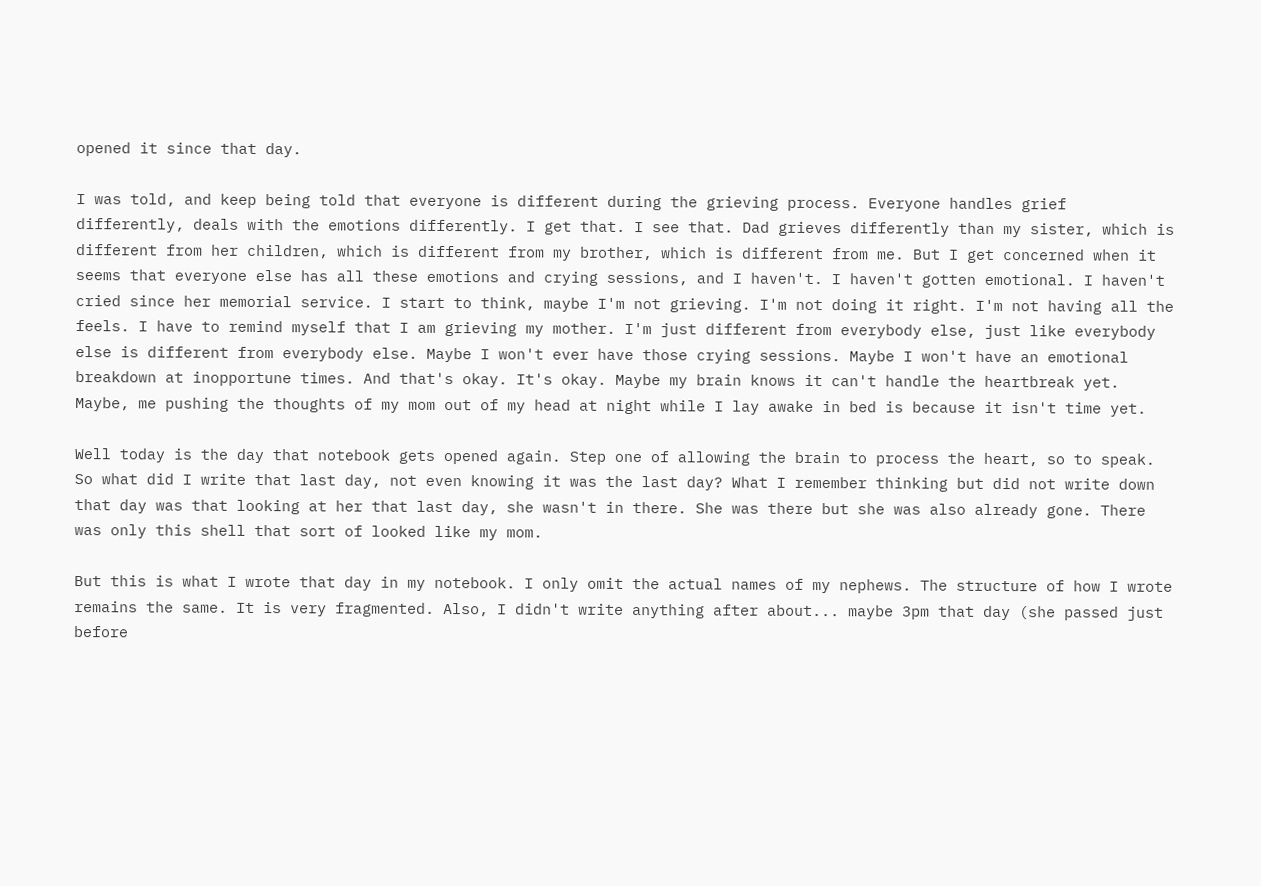opened it since that day.

I was told, and keep being told that everyone is different during the grieving process. Everyone handles grief differently, deals with the emotions differently. I get that. I see that. Dad grieves differently than my sister, which is different from her children, which is different from my brother, which is different from me. But I get concerned when it seems that everyone else has all these emotions and crying sessions, and I haven't. I haven't gotten emotional. I haven't cried since her memorial service. I start to think, maybe I'm not grieving. I'm not doing it right. I'm not having all the feels. I have to remind myself that I am grieving my mother. I'm just different from everybody else, just like everybody else is different from everybody else. Maybe I won't ever have those crying sessions. Maybe I won't have an emotional breakdown at inopportune times. And that's okay. It's okay. Maybe my brain knows it can't handle the heartbreak yet. Maybe, me pushing the thoughts of my mom out of my head at night while I lay awake in bed is because it isn't time yet.

Well today is the day that notebook gets opened again. Step one of allowing the brain to process the heart, so to speak. So what did I write that last day, not even knowing it was the last day? What I remember thinking but did not write down that day was that looking at her that last day, she wasn't in there. She was there but she was also already gone. There was only this shell that sort of looked like my mom.

But this is what I wrote that day in my notebook. I only omit the actual names of my nephews. The structure of how I wrote remains the same. It is very fragmented. Also, I didn't write anything after about... maybe 3pm that day (she passed just before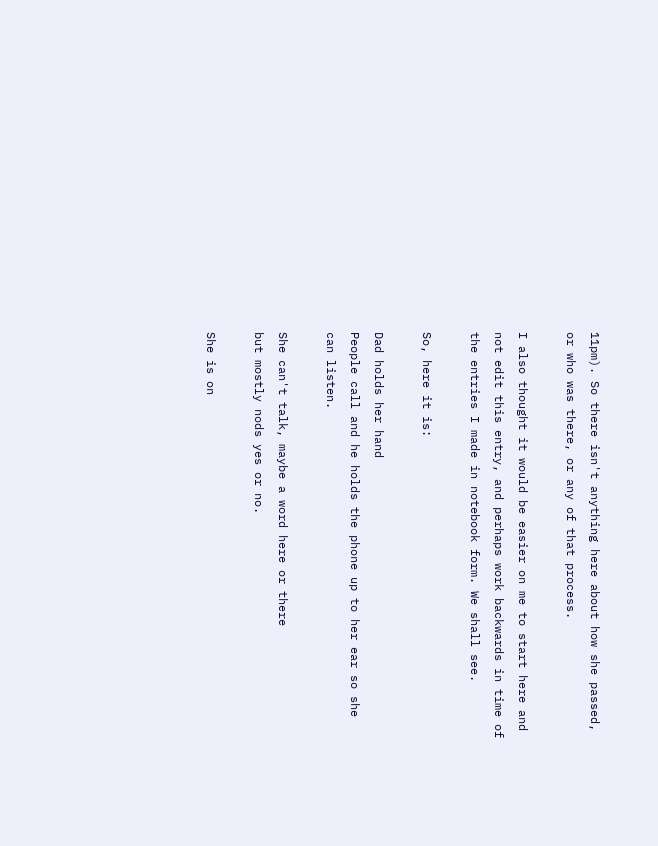11pm). So there isn't anything here about how she passed, or who was there, or any of that process.

I also thought it would be easier on me to start here and not edit this entry, and perhaps work backwards in time of the entries I made in notebook form. We shall see.

So, here it is:

Dad holds her hand
People call and he holds the phone up to her ear so she can listen.

She can't talk, maybe a word here or there
but mostly nods yes or no.

She is on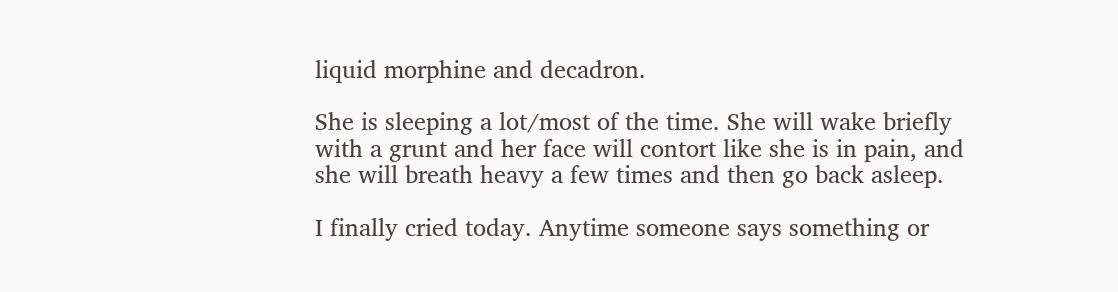liquid morphine and decadron.

She is sleeping a lot/most of the time. She will wake briefly with a grunt and her face will contort like she is in pain, and she will breath heavy a few times and then go back asleep.

I finally cried today. Anytime someone says something or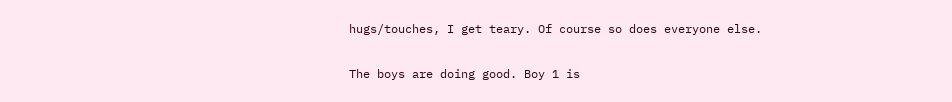hugs/touches, I get teary. Of course so does everyone else.

The boys are doing good. Boy 1 is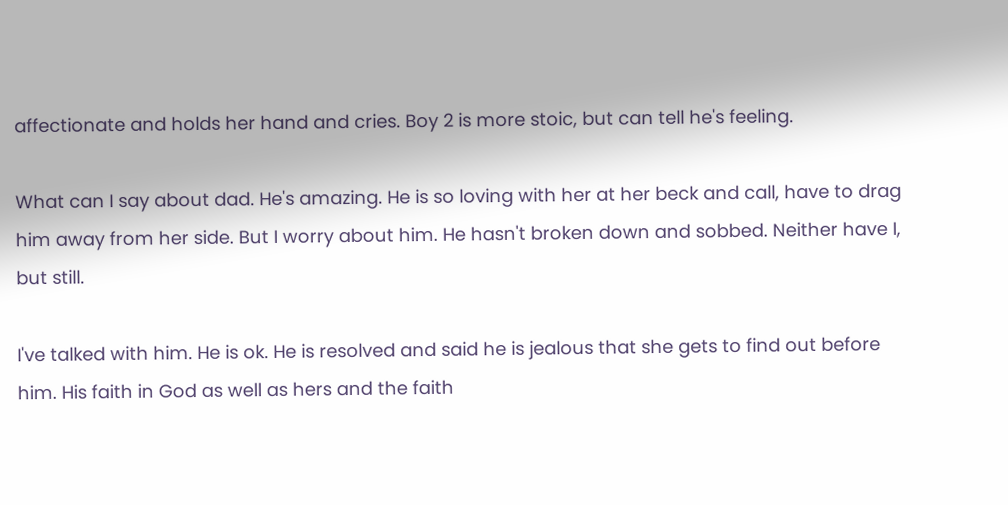affectionate and holds her hand and cries. Boy 2 is more stoic, but can tell he's feeling.

What can I say about dad. He's amazing. He is so loving with her at her beck and call, have to drag him away from her side. But I worry about him. He hasn't broken down and sobbed. Neither have I, but still.

I've talked with him. He is ok. He is resolved and said he is jealous that she gets to find out before him. His faith in God as well as hers and the faith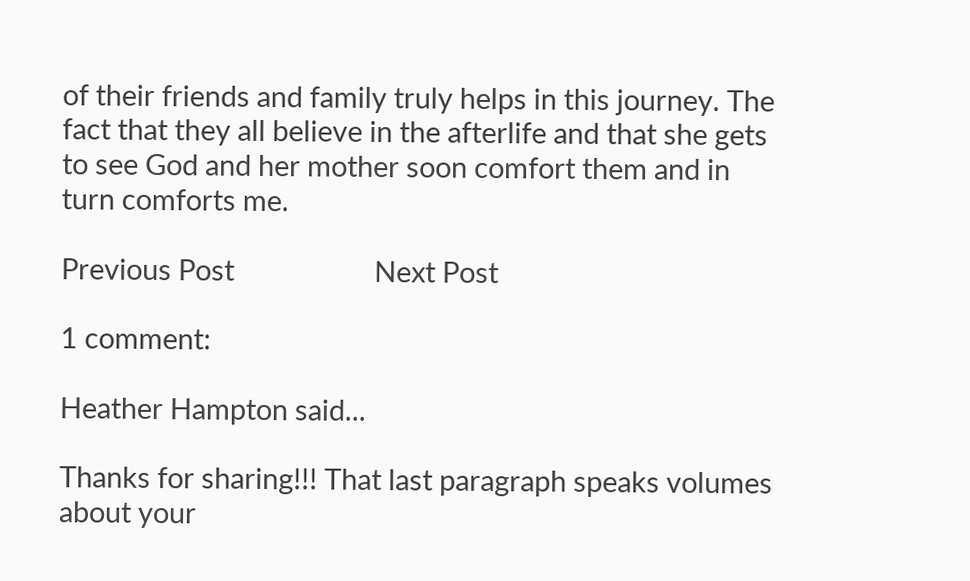of their friends and family truly helps in this journey. The fact that they all believe in the afterlife and that she gets to see God and her mother soon comfort them and in turn comforts me.

Previous Post                    Next Post

1 comment:

Heather Hampton said...

Thanks for sharing!!! That last paragraph speaks volumes about your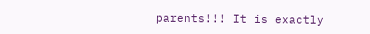parents!!! It is exactly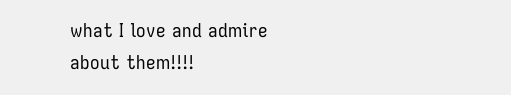what I love and admire about them!!!!